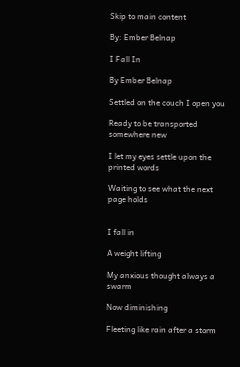Skip to main content

By: Ember Belnap

I Fall In

By Ember Belnap

Settled on the couch I open you

Ready to be transported somewhere new

I let my eyes settle upon the printed words

Waiting to see what the next page holds


I fall in

A weight lifting

My anxious thought always a swarm

Now diminishing

Fleeting like rain after a storm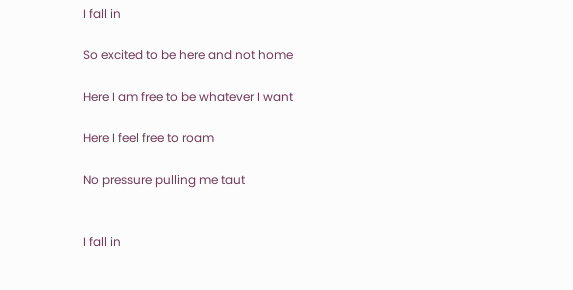I fall in

So excited to be here and not home

Here I am free to be whatever I want

Here I feel free to roam

No pressure pulling me taut


I fall in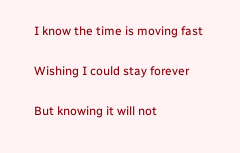I know the time is moving fast

Wishing I could stay forever

But knowing it will not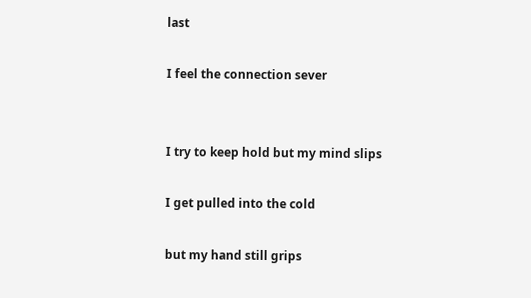last

I feel the connection sever


I try to keep hold but my mind slips

I get pulled into the cold

but my hand still grips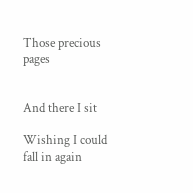Those precious pages


And there I sit

Wishing I could fall in again